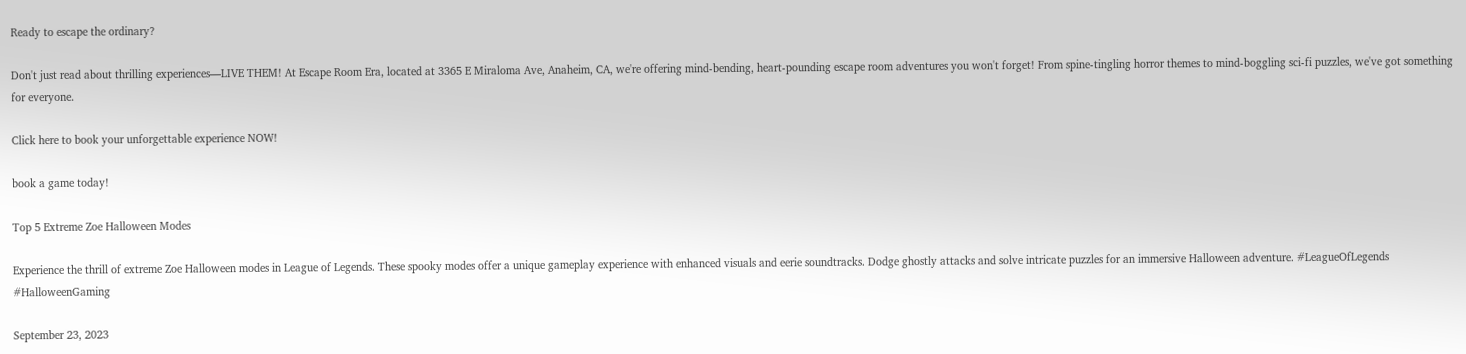Ready to escape the ordinary?

Don't just read about thrilling experiences—LIVE THEM! At Escape Room Era, located at 3365 E Miraloma Ave, Anaheim, CA, we're offering mind-bending, heart-pounding escape room adventures you won't forget! From spine-tingling horror themes to mind-boggling sci-fi puzzles, we've got something for everyone.

Click here to book your unforgettable experience NOW!

book a game today!

Top 5 Extreme Zoe Halloween Modes

Experience the thrill of extreme Zoe Halloween modes in League of Legends. These spooky modes offer a unique gameplay experience with enhanced visuals and eerie soundtracks. Dodge ghostly attacks and solve intricate puzzles for an immersive Halloween adventure. #LeagueOfLegends #HalloweenGaming

September 23, 2023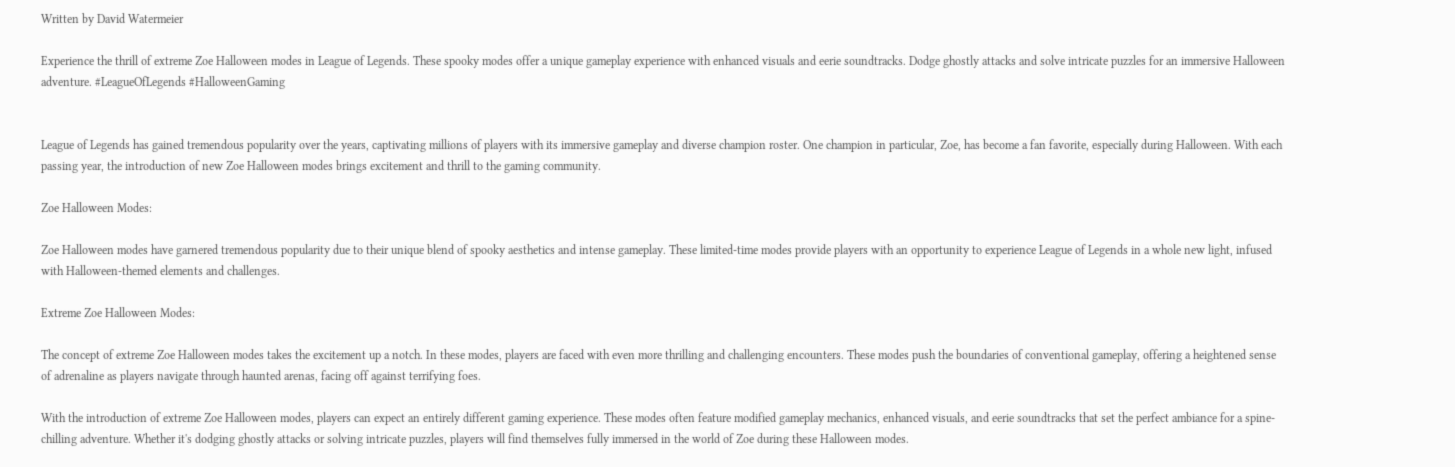Written by David Watermeier

Experience the thrill of extreme Zoe Halloween modes in League of Legends. These spooky modes offer a unique gameplay experience with enhanced visuals and eerie soundtracks. Dodge ghostly attacks and solve intricate puzzles for an immersive Halloween adventure. #LeagueOfLegends #HalloweenGaming


League of Legends has gained tremendous popularity over the years, captivating millions of players with its immersive gameplay and diverse champion roster. One champion in particular, Zoe, has become a fan favorite, especially during Halloween. With each passing year, the introduction of new Zoe Halloween modes brings excitement and thrill to the gaming community.

Zoe Halloween Modes:

Zoe Halloween modes have garnered tremendous popularity due to their unique blend of spooky aesthetics and intense gameplay. These limited-time modes provide players with an opportunity to experience League of Legends in a whole new light, infused with Halloween-themed elements and challenges.

Extreme Zoe Halloween Modes:

The concept of extreme Zoe Halloween modes takes the excitement up a notch. In these modes, players are faced with even more thrilling and challenging encounters. These modes push the boundaries of conventional gameplay, offering a heightened sense of adrenaline as players navigate through haunted arenas, facing off against terrifying foes.

With the introduction of extreme Zoe Halloween modes, players can expect an entirely different gaming experience. These modes often feature modified gameplay mechanics, enhanced visuals, and eerie soundtracks that set the perfect ambiance for a spine-chilling adventure. Whether it's dodging ghostly attacks or solving intricate puzzles, players will find themselves fully immersed in the world of Zoe during these Halloween modes.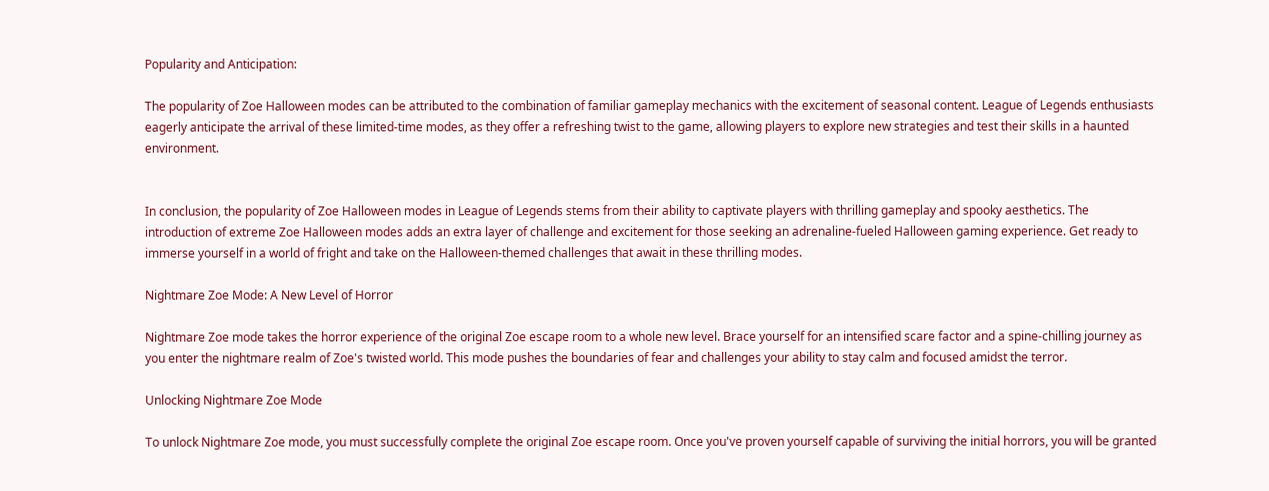Popularity and Anticipation:

The popularity of Zoe Halloween modes can be attributed to the combination of familiar gameplay mechanics with the excitement of seasonal content. League of Legends enthusiasts eagerly anticipate the arrival of these limited-time modes, as they offer a refreshing twist to the game, allowing players to explore new strategies and test their skills in a haunted environment.


In conclusion, the popularity of Zoe Halloween modes in League of Legends stems from their ability to captivate players with thrilling gameplay and spooky aesthetics. The introduction of extreme Zoe Halloween modes adds an extra layer of challenge and excitement for those seeking an adrenaline-fueled Halloween gaming experience. Get ready to immerse yourself in a world of fright and take on the Halloween-themed challenges that await in these thrilling modes.

Nightmare Zoe Mode: A New Level of Horror

Nightmare Zoe mode takes the horror experience of the original Zoe escape room to a whole new level. Brace yourself for an intensified scare factor and a spine-chilling journey as you enter the nightmare realm of Zoe's twisted world. This mode pushes the boundaries of fear and challenges your ability to stay calm and focused amidst the terror.

Unlocking Nightmare Zoe Mode

To unlock Nightmare Zoe mode, you must successfully complete the original Zoe escape room. Once you've proven yourself capable of surviving the initial horrors, you will be granted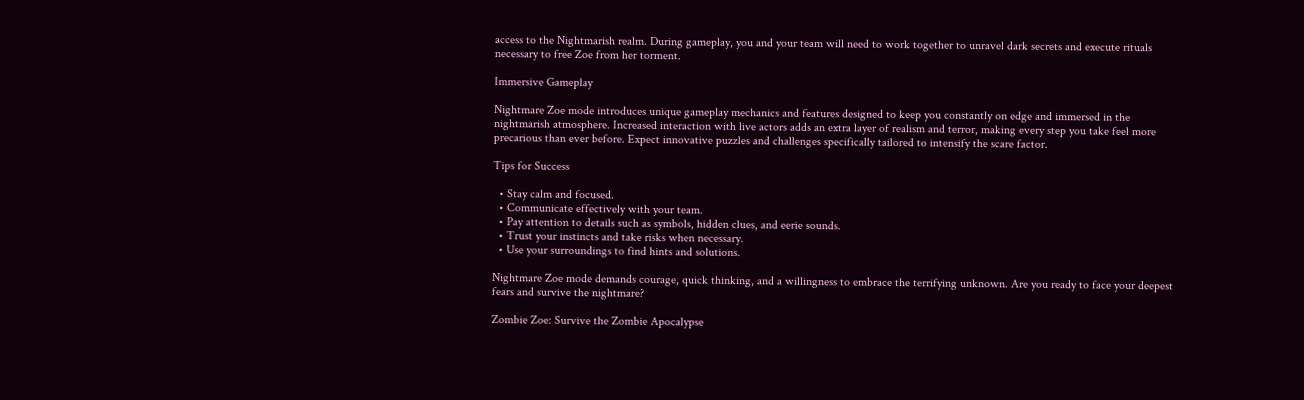access to the Nightmarish realm. During gameplay, you and your team will need to work together to unravel dark secrets and execute rituals necessary to free Zoe from her torment.

Immersive Gameplay

Nightmare Zoe mode introduces unique gameplay mechanics and features designed to keep you constantly on edge and immersed in the nightmarish atmosphere. Increased interaction with live actors adds an extra layer of realism and terror, making every step you take feel more precarious than ever before. Expect innovative puzzles and challenges specifically tailored to intensify the scare factor.

Tips for Success

  • Stay calm and focused.
  • Communicate effectively with your team.
  • Pay attention to details such as symbols, hidden clues, and eerie sounds.
  • Trust your instincts and take risks when necessary.
  • Use your surroundings to find hints and solutions.

Nightmare Zoe mode demands courage, quick thinking, and a willingness to embrace the terrifying unknown. Are you ready to face your deepest fears and survive the nightmare?

Zombie Zoe: Survive the Zombie Apocalypse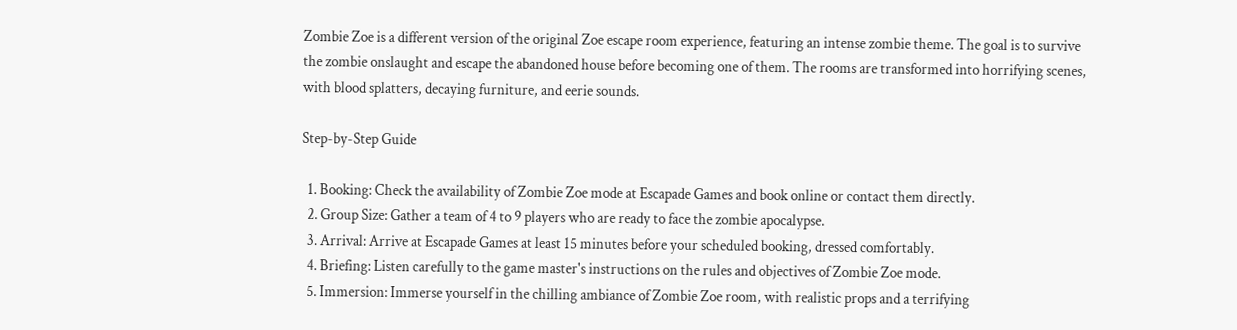Zombie Zoe is a different version of the original Zoe escape room experience, featuring an intense zombie theme. The goal is to survive the zombie onslaught and escape the abandoned house before becoming one of them. The rooms are transformed into horrifying scenes, with blood splatters, decaying furniture, and eerie sounds.

Step-by-Step Guide

  1. Booking: Check the availability of Zombie Zoe mode at Escapade Games and book online or contact them directly.
  2. Group Size: Gather a team of 4 to 9 players who are ready to face the zombie apocalypse.
  3. Arrival: Arrive at Escapade Games at least 15 minutes before your scheduled booking, dressed comfortably.
  4. Briefing: Listen carefully to the game master's instructions on the rules and objectives of Zombie Zoe mode.
  5. Immersion: Immerse yourself in the chilling ambiance of Zombie Zoe room, with realistic props and a terrifying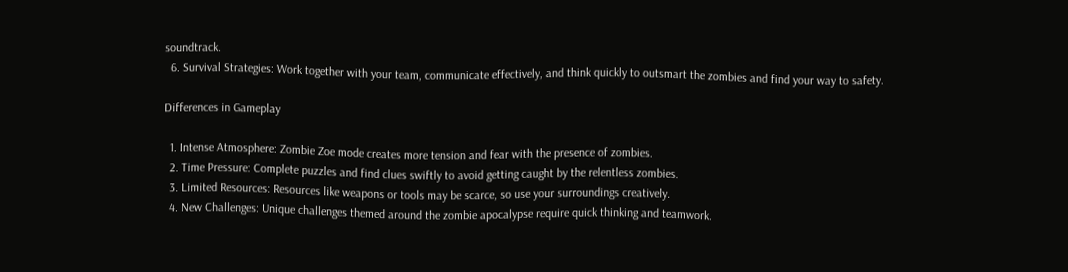soundtrack.
  6. Survival Strategies: Work together with your team, communicate effectively, and think quickly to outsmart the zombies and find your way to safety.

Differences in Gameplay

  1. Intense Atmosphere: Zombie Zoe mode creates more tension and fear with the presence of zombies.
  2. Time Pressure: Complete puzzles and find clues swiftly to avoid getting caught by the relentless zombies.
  3. Limited Resources: Resources like weapons or tools may be scarce, so use your surroundings creatively.
  4. New Challenges: Unique challenges themed around the zombie apocalypse require quick thinking and teamwork.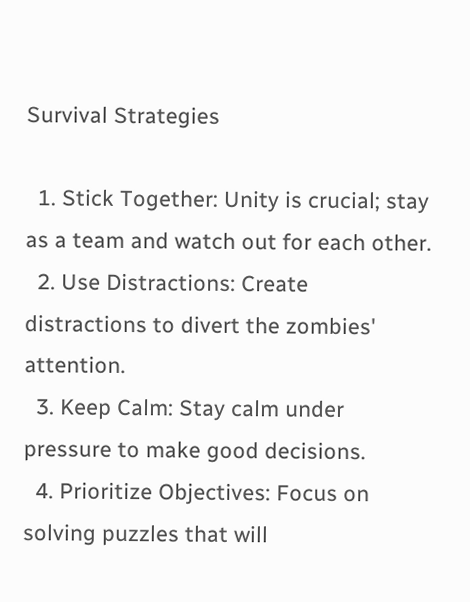Survival Strategies

  1. Stick Together: Unity is crucial; stay as a team and watch out for each other.
  2. Use Distractions: Create distractions to divert the zombies' attention.
  3. Keep Calm: Stay calm under pressure to make good decisions.
  4. Prioritize Objectives: Focus on solving puzzles that will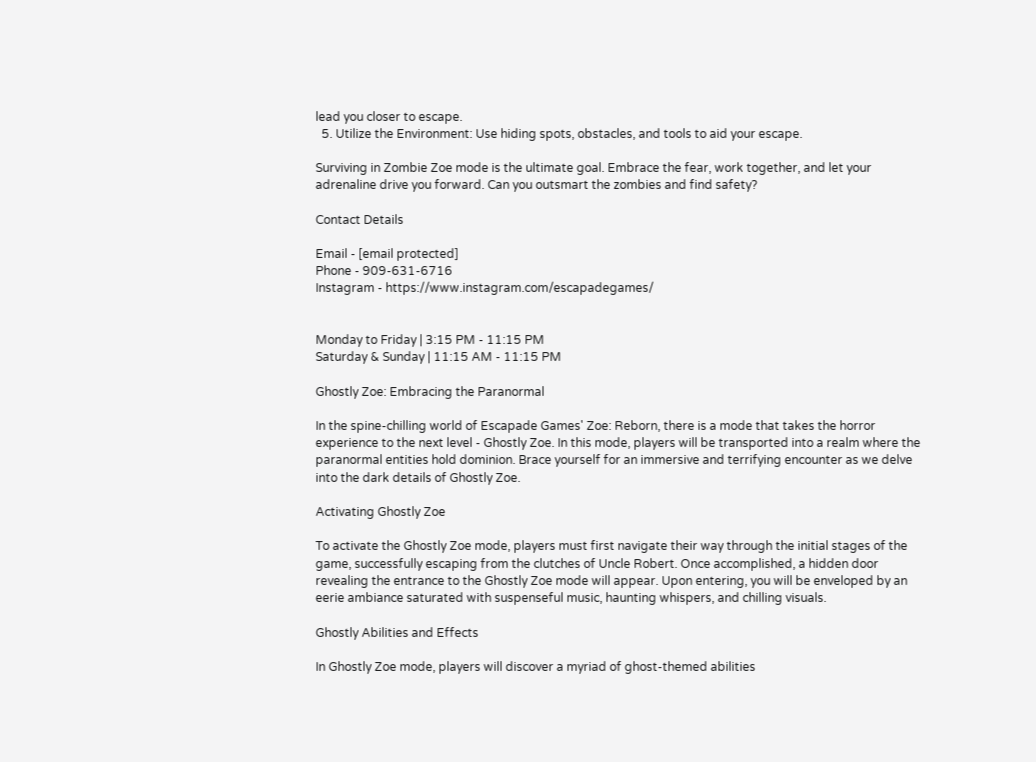lead you closer to escape.
  5. Utilize the Environment: Use hiding spots, obstacles, and tools to aid your escape.

Surviving in Zombie Zoe mode is the ultimate goal. Embrace the fear, work together, and let your adrenaline drive you forward. Can you outsmart the zombies and find safety?

Contact Details

Email - [email protected]
Phone - 909-631-6716
Instagram - https://www.instagram.com/escapadegames/


Monday to Friday | 3:15 PM - 11:15 PM
Saturday & Sunday | 11:15 AM - 11:15 PM

Ghostly Zoe: Embracing the Paranormal

In the spine-chilling world of Escapade Games' Zoe: Reborn, there is a mode that takes the horror experience to the next level - Ghostly Zoe. In this mode, players will be transported into a realm where the paranormal entities hold dominion. Brace yourself for an immersive and terrifying encounter as we delve into the dark details of Ghostly Zoe.

Activating Ghostly Zoe

To activate the Ghostly Zoe mode, players must first navigate their way through the initial stages of the game, successfully escaping from the clutches of Uncle Robert. Once accomplished, a hidden door revealing the entrance to the Ghostly Zoe mode will appear. Upon entering, you will be enveloped by an eerie ambiance saturated with suspenseful music, haunting whispers, and chilling visuals.

Ghostly Abilities and Effects

In Ghostly Zoe mode, players will discover a myriad of ghost-themed abilities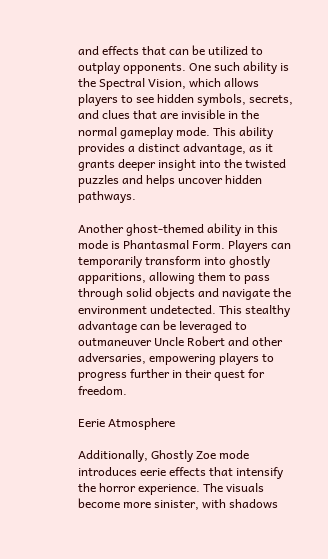and effects that can be utilized to outplay opponents. One such ability is the Spectral Vision, which allows players to see hidden symbols, secrets, and clues that are invisible in the normal gameplay mode. This ability provides a distinct advantage, as it grants deeper insight into the twisted puzzles and helps uncover hidden pathways.

Another ghost-themed ability in this mode is Phantasmal Form. Players can temporarily transform into ghostly apparitions, allowing them to pass through solid objects and navigate the environment undetected. This stealthy advantage can be leveraged to outmaneuver Uncle Robert and other adversaries, empowering players to progress further in their quest for freedom.

Eerie Atmosphere

Additionally, Ghostly Zoe mode introduces eerie effects that intensify the horror experience. The visuals become more sinister, with shadows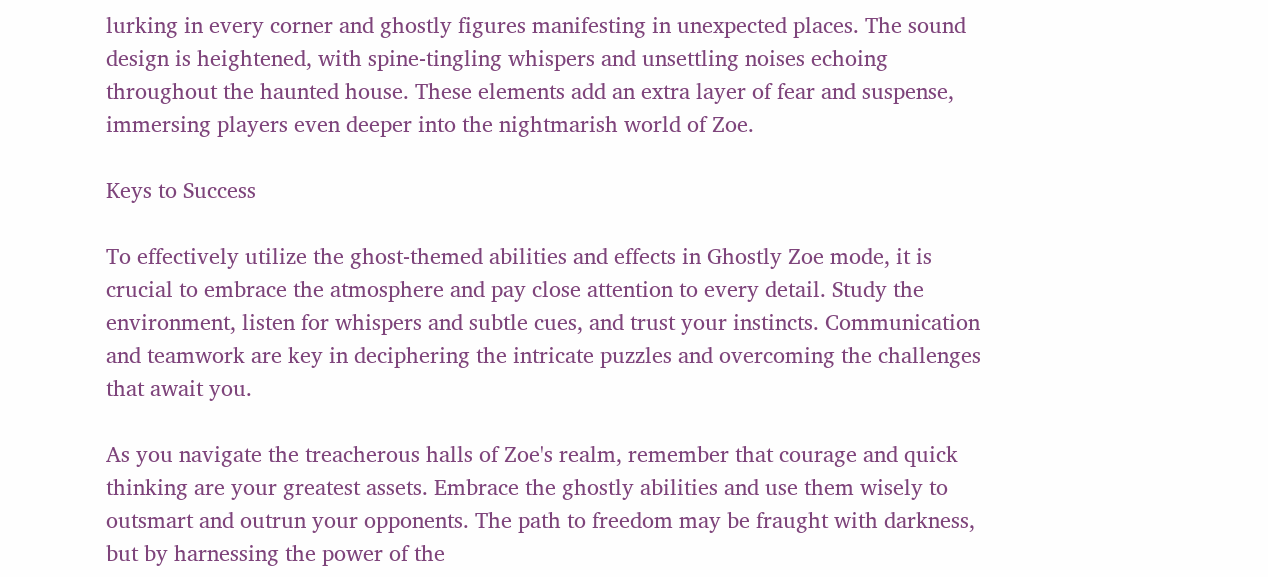lurking in every corner and ghostly figures manifesting in unexpected places. The sound design is heightened, with spine-tingling whispers and unsettling noises echoing throughout the haunted house. These elements add an extra layer of fear and suspense, immersing players even deeper into the nightmarish world of Zoe.

Keys to Success

To effectively utilize the ghost-themed abilities and effects in Ghostly Zoe mode, it is crucial to embrace the atmosphere and pay close attention to every detail. Study the environment, listen for whispers and subtle cues, and trust your instincts. Communication and teamwork are key in deciphering the intricate puzzles and overcoming the challenges that await you.

As you navigate the treacherous halls of Zoe's realm, remember that courage and quick thinking are your greatest assets. Embrace the ghostly abilities and use them wisely to outsmart and outrun your opponents. The path to freedom may be fraught with darkness, but by harnessing the power of the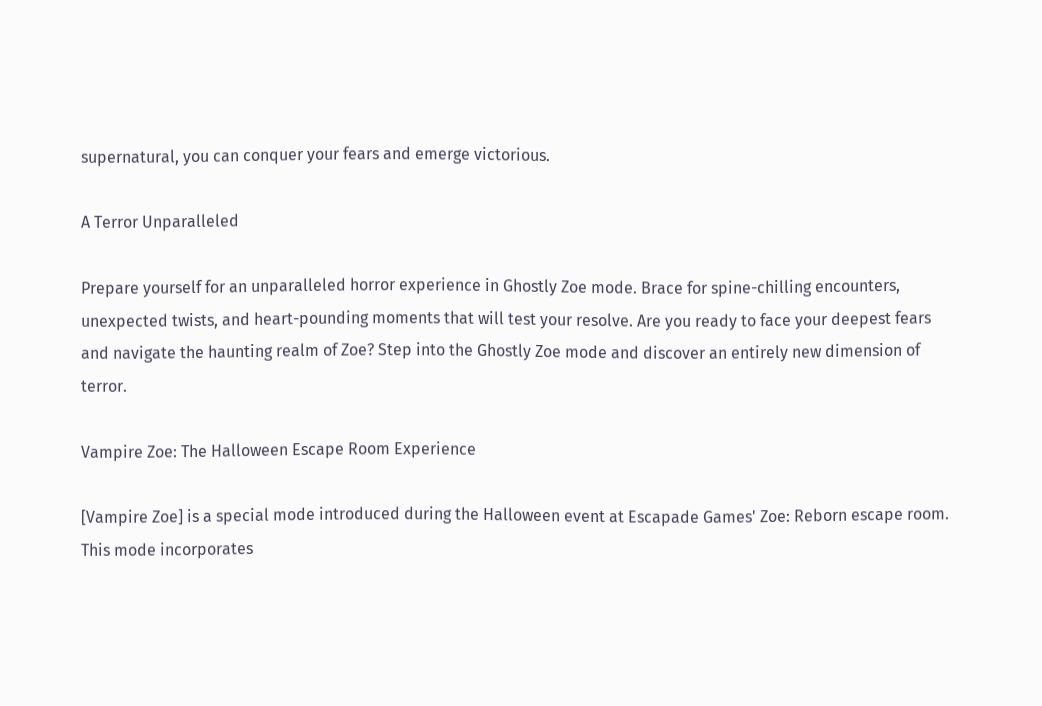supernatural, you can conquer your fears and emerge victorious.

A Terror Unparalleled

Prepare yourself for an unparalleled horror experience in Ghostly Zoe mode. Brace for spine-chilling encounters, unexpected twists, and heart-pounding moments that will test your resolve. Are you ready to face your deepest fears and navigate the haunting realm of Zoe? Step into the Ghostly Zoe mode and discover an entirely new dimension of terror.

Vampire Zoe: The Halloween Escape Room Experience

[Vampire Zoe] is a special mode introduced during the Halloween event at Escapade Games' Zoe: Reborn escape room. This mode incorporates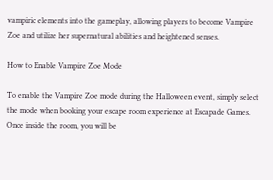vampiric elements into the gameplay, allowing players to become Vampire Zoe and utilize her supernatural abilities and heightened senses.

How to Enable Vampire Zoe Mode

To enable the Vampire Zoe mode during the Halloween event, simply select the mode when booking your escape room experience at Escapade Games. Once inside the room, you will be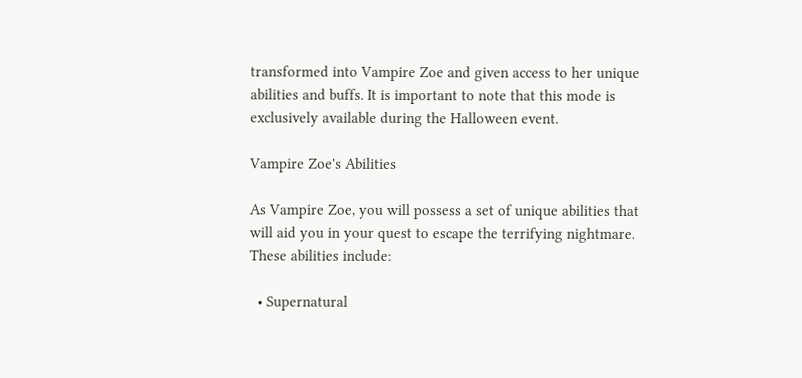transformed into Vampire Zoe and given access to her unique abilities and buffs. It is important to note that this mode is exclusively available during the Halloween event.

Vampire Zoe's Abilities

As Vampire Zoe, you will possess a set of unique abilities that will aid you in your quest to escape the terrifying nightmare. These abilities include:

  • Supernatural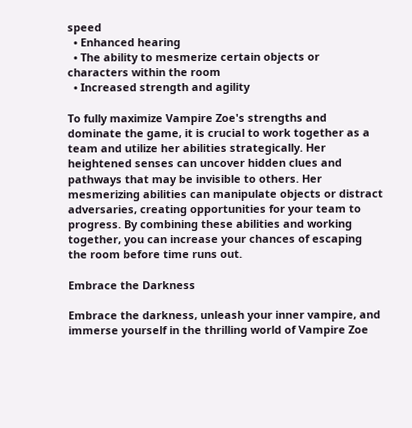speed
  • Enhanced hearing
  • The ability to mesmerize certain objects or characters within the room
  • Increased strength and agility

To fully maximize Vampire Zoe's strengths and dominate the game, it is crucial to work together as a team and utilize her abilities strategically. Her heightened senses can uncover hidden clues and pathways that may be invisible to others. Her mesmerizing abilities can manipulate objects or distract adversaries, creating opportunities for your team to progress. By combining these abilities and working together, you can increase your chances of escaping the room before time runs out.

Embrace the Darkness

Embrace the darkness, unleash your inner vampire, and immerse yourself in the thrilling world of Vampire Zoe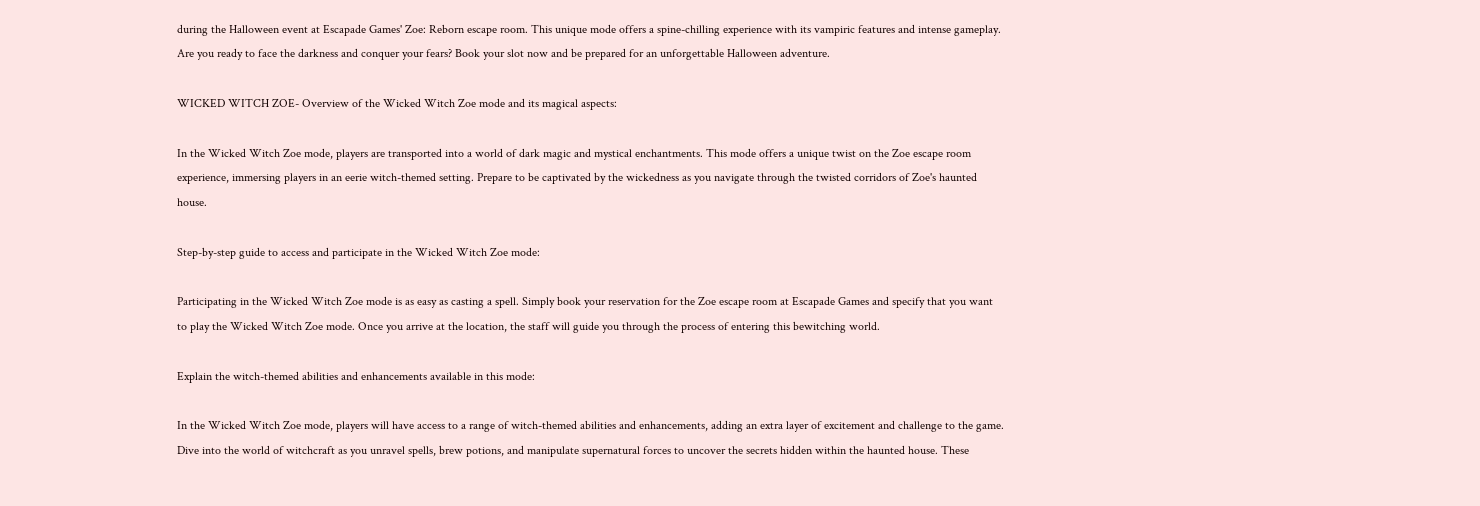during the Halloween event at Escapade Games' Zoe: Reborn escape room. This unique mode offers a spine-chilling experience with its vampiric features and intense gameplay. Are you ready to face the darkness and conquer your fears? Book your slot now and be prepared for an unforgettable Halloween adventure.

WICKED WITCH ZOE- Overview of the Wicked Witch Zoe mode and its magical aspects:

In the Wicked Witch Zoe mode, players are transported into a world of dark magic and mystical enchantments. This mode offers a unique twist on the Zoe escape room experience, immersing players in an eerie witch-themed setting. Prepare to be captivated by the wickedness as you navigate through the twisted corridors of Zoe's haunted house.

Step-by-step guide to access and participate in the Wicked Witch Zoe mode:

Participating in the Wicked Witch Zoe mode is as easy as casting a spell. Simply book your reservation for the Zoe escape room at Escapade Games and specify that you want to play the Wicked Witch Zoe mode. Once you arrive at the location, the staff will guide you through the process of entering this bewitching world.

Explain the witch-themed abilities and enhancements available in this mode:

In the Wicked Witch Zoe mode, players will have access to a range of witch-themed abilities and enhancements, adding an extra layer of excitement and challenge to the game. Dive into the world of witchcraft as you unravel spells, brew potions, and manipulate supernatural forces to uncover the secrets hidden within the haunted house. These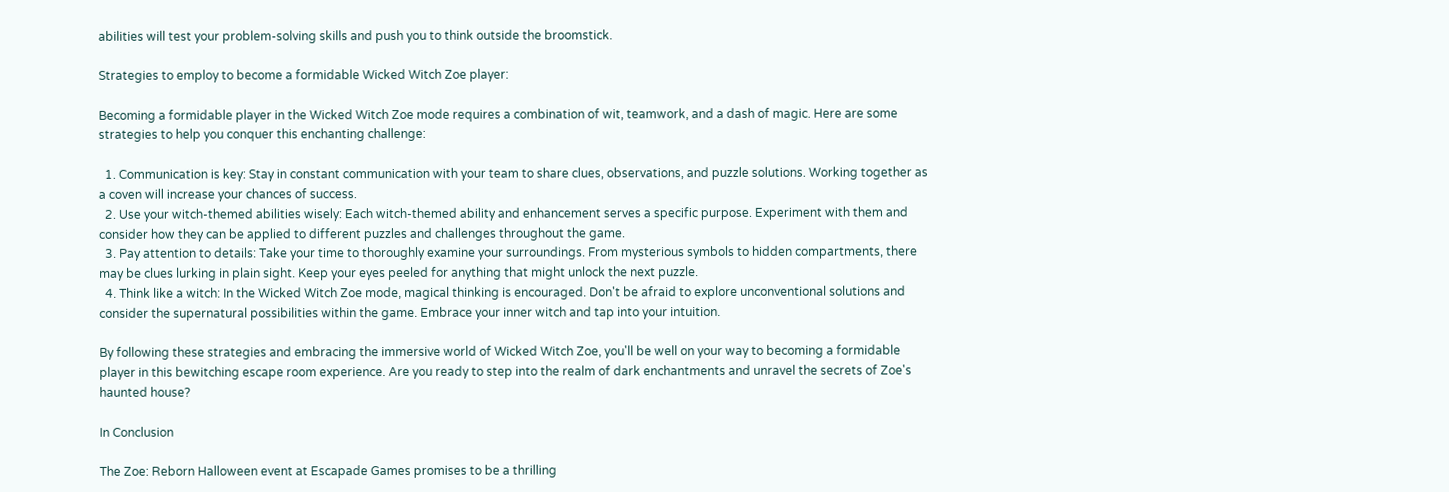abilities will test your problem-solving skills and push you to think outside the broomstick.

Strategies to employ to become a formidable Wicked Witch Zoe player:

Becoming a formidable player in the Wicked Witch Zoe mode requires a combination of wit, teamwork, and a dash of magic. Here are some strategies to help you conquer this enchanting challenge:

  1. Communication is key: Stay in constant communication with your team to share clues, observations, and puzzle solutions. Working together as a coven will increase your chances of success.
  2. Use your witch-themed abilities wisely: Each witch-themed ability and enhancement serves a specific purpose. Experiment with them and consider how they can be applied to different puzzles and challenges throughout the game.
  3. Pay attention to details: Take your time to thoroughly examine your surroundings. From mysterious symbols to hidden compartments, there may be clues lurking in plain sight. Keep your eyes peeled for anything that might unlock the next puzzle.
  4. Think like a witch: In the Wicked Witch Zoe mode, magical thinking is encouraged. Don't be afraid to explore unconventional solutions and consider the supernatural possibilities within the game. Embrace your inner witch and tap into your intuition.

By following these strategies and embracing the immersive world of Wicked Witch Zoe, you'll be well on your way to becoming a formidable player in this bewitching escape room experience. Are you ready to step into the realm of dark enchantments and unravel the secrets of Zoe's haunted house?

In Conclusion

The Zoe: Reborn Halloween event at Escapade Games promises to be a thrilling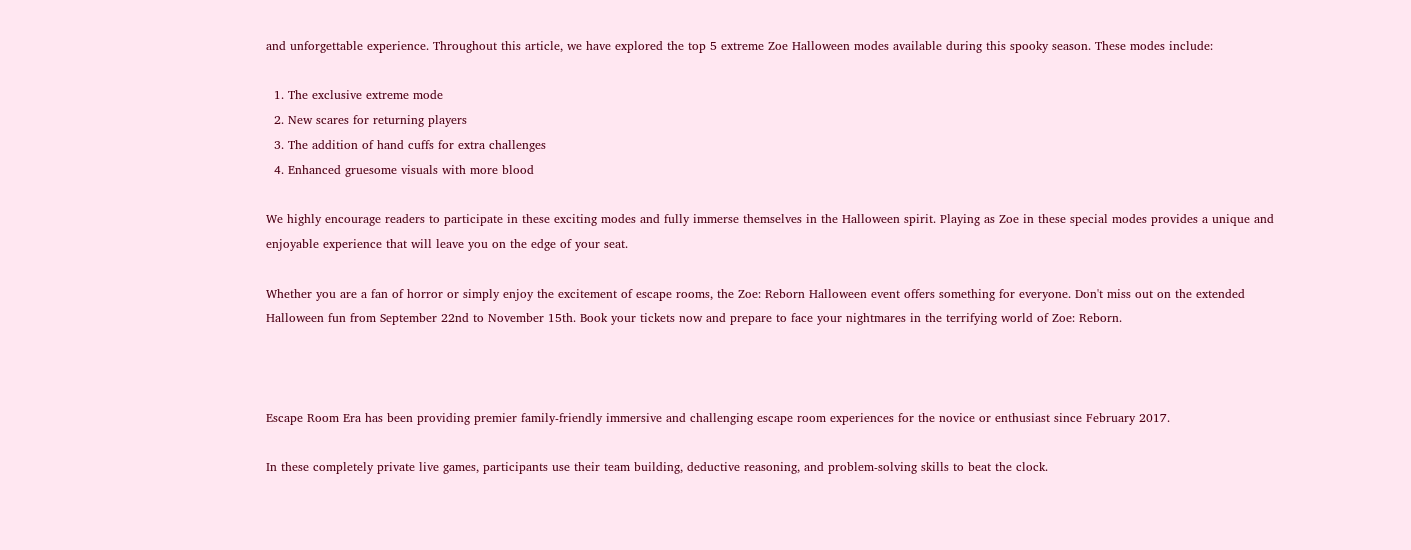and unforgettable experience. Throughout this article, we have explored the top 5 extreme Zoe Halloween modes available during this spooky season. These modes include:

  1. The exclusive extreme mode
  2. New scares for returning players
  3. The addition of hand cuffs for extra challenges
  4. Enhanced gruesome visuals with more blood

We highly encourage readers to participate in these exciting modes and fully immerse themselves in the Halloween spirit. Playing as Zoe in these special modes provides a unique and enjoyable experience that will leave you on the edge of your seat.

Whether you are a fan of horror or simply enjoy the excitement of escape rooms, the Zoe: Reborn Halloween event offers something for everyone. Don't miss out on the extended Halloween fun from September 22nd to November 15th. Book your tickets now and prepare to face your nightmares in the terrifying world of Zoe: Reborn.



Escape Room Era has been providing premier family-friendly immersive and challenging escape room experiences for the novice or enthusiast since February 2017.

In these completely private live games, participants use their team building, deductive reasoning, and problem-solving skills to beat the clock.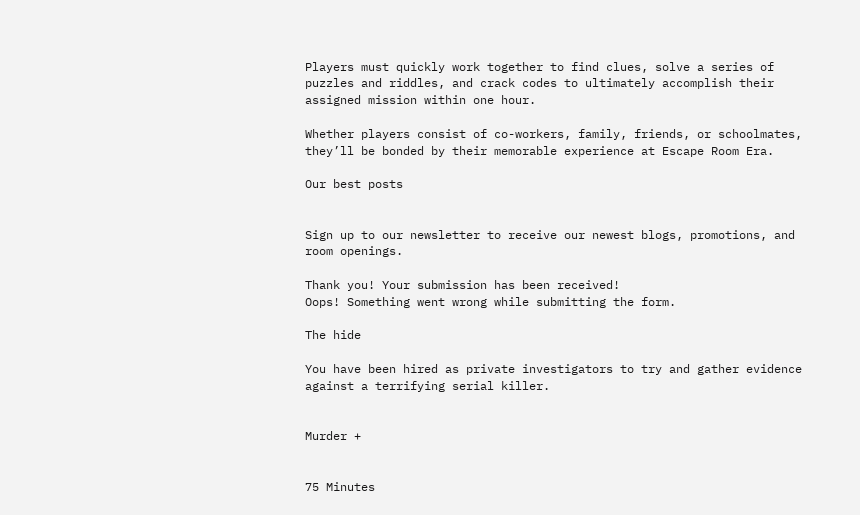Players must quickly work together to find clues, solve a series of puzzles and riddles, and crack codes to ultimately accomplish their assigned mission within one hour.

Whether players consist of co-workers, family, friends, or schoolmates, they’ll be bonded by their memorable experience at Escape Room Era.

Our best posts


Sign up to our newsletter to receive our newest blogs, promotions, and room openings.

Thank you! Your submission has been received!
Oops! Something went wrong while submitting the form.

The hide

You have been hired as private investigators to try and gather evidence against a terrifying serial killer.


Murder +


75 Minutes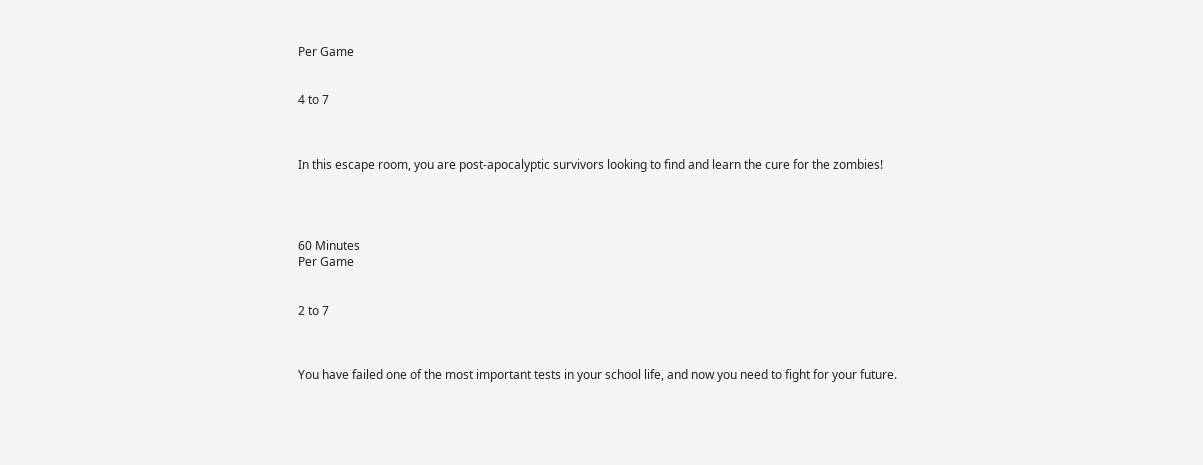Per Game


4 to 7



In this escape room, you are post-apocalyptic survivors looking to find and learn the cure for the zombies!




60 Minutes
Per Game


2 to 7



You have failed one of the most important tests in your school life, and now you need to fight for your future.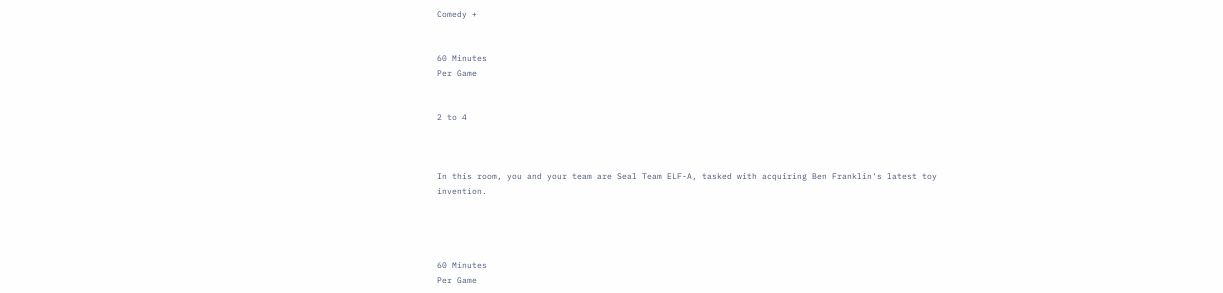Comedy +


60 Minutes
Per Game


2 to 4



In this room, you and your team are Seal Team ELF-A, tasked with acquiring Ben Franklin's latest toy invention.




60 Minutes
Per Game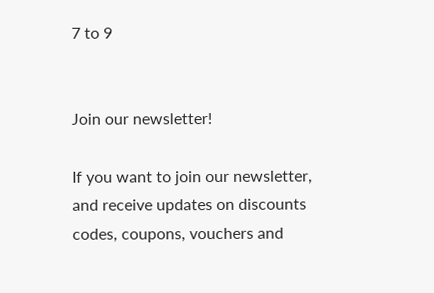7 to 9


Join our newsletter!

If you want to join our newsletter, and receive updates on discounts codes, coupons, vouchers and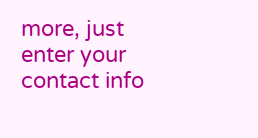more, just enter your contact info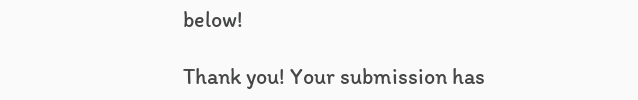below!

Thank you! Your submission has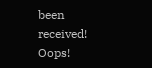been received!
Oops!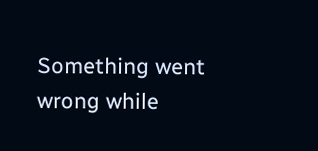Something went wrong while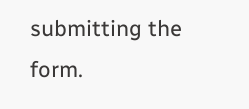submitting the form.